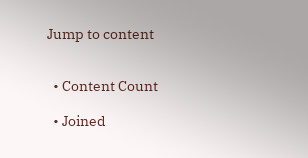Jump to content


  • Content Count

  • Joined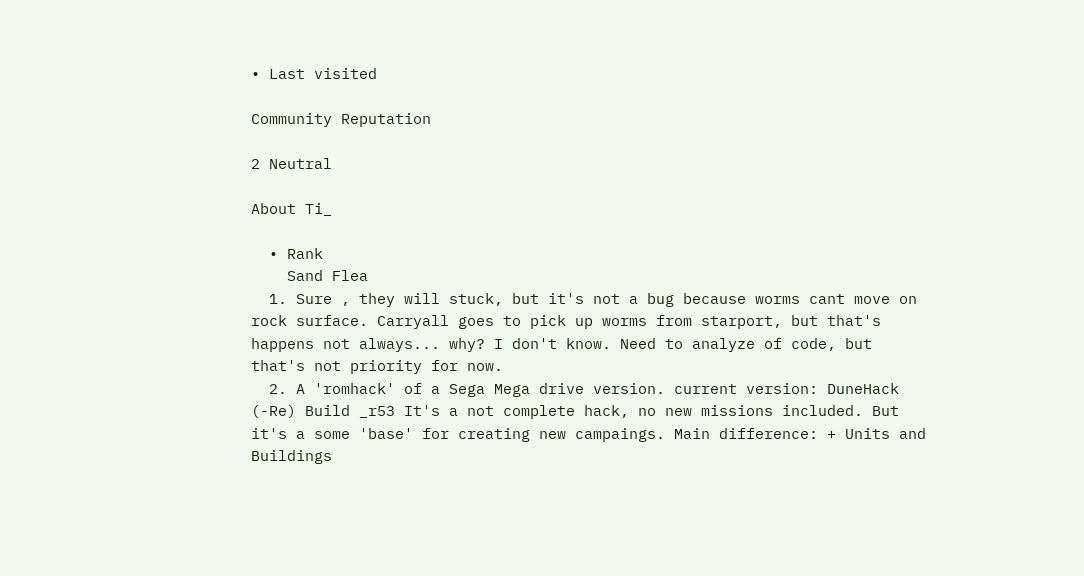• Last visited

Community Reputation

2 Neutral

About Ti_

  • Rank
    Sand Flea
  1. Sure , they will stuck, but it's not a bug because worms cant move on rock surface. Carryall goes to pick up worms from starport, but that's happens not always... why? I don't know. Need to analyze of code, but that's not priority for now.
  2. A 'romhack' of a Sega Mega drive version. current version: DuneHack (-Re) Build _r53 It's a not complete hack, no new missions included. But it's a some 'base' for creating new campaings. Main difference: + Units and Buildings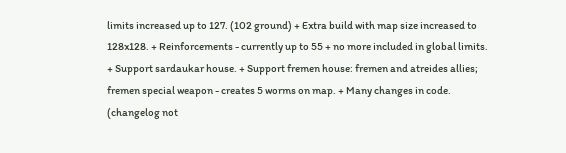limits increased up to 127. (102 ground) + Extra build with map size increased to 128x128. + Reinforcements - currently up to 55 + no more included in global limits. + Support sardaukar house. + Support fremen house: fremen and atreides allies; fremen special weapon - creates 5 worms on map. + Many changes in code. (changelog not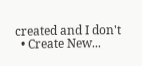created and I don't
  • Create New...